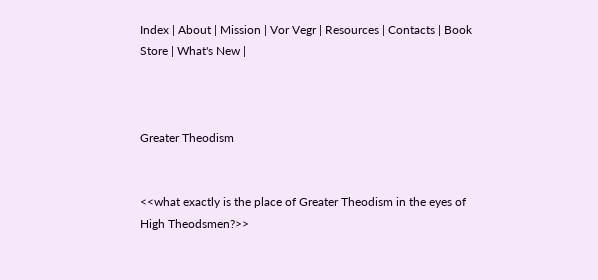Index | About | Mission | Vor Vegr | Resources | Contacts | Book Store | What's New |



Greater Theodism


<<what exactly is the place of Greater Theodism in the eyes of High Theodsmen?>>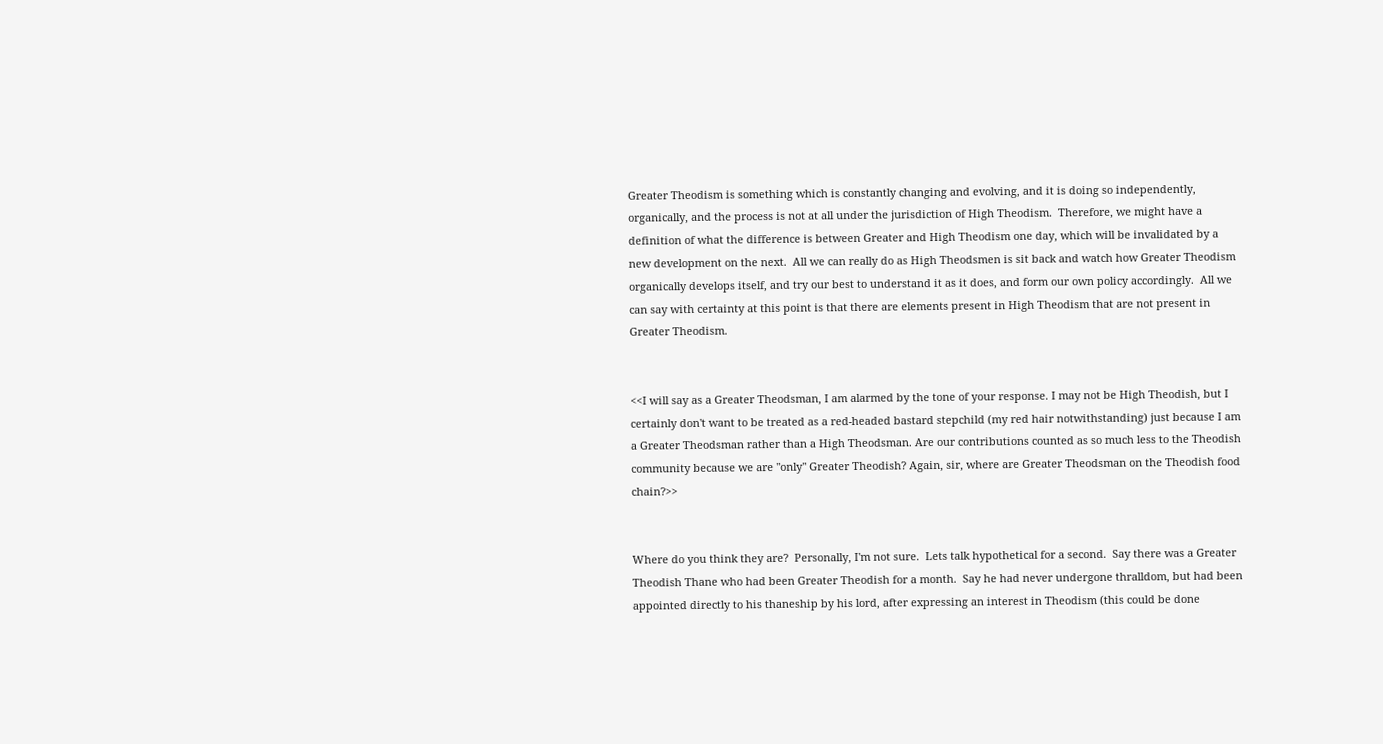Greater Theodism is something which is constantly changing and evolving, and it is doing so independently, organically, and the process is not at all under the jurisdiction of High Theodism.  Therefore, we might have a definition of what the difference is between Greater and High Theodism one day, which will be invalidated by a new development on the next.  All we can really do as High Theodsmen is sit back and watch how Greater Theodism organically develops itself, and try our best to understand it as it does, and form our own policy accordingly.  All we can say with certainty at this point is that there are elements present in High Theodism that are not present in Greater Theodism.


<<I will say as a Greater Theodsman, I am alarmed by the tone of your response. I may not be High Theodish, but I certainly don't want to be treated as a red-headed bastard stepchild (my red hair notwithstanding) just because I am a Greater Theodsman rather than a High Theodsman. Are our contributions counted as so much less to the Theodish community because we are "only" Greater Theodish? Again, sir, where are Greater Theodsman on the Theodish food chain?>>


Where do you think they are?  Personally, I'm not sure.  Lets talk hypothetical for a second.  Say there was a Greater Theodish Thane who had been Greater Theodish for a month.  Say he had never undergone thralldom, but had been appointed directly to his thaneship by his lord, after expressing an interest in Theodism (this could be done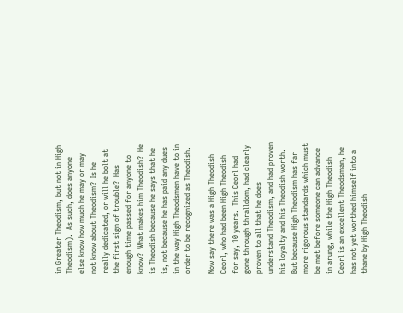in Greater Theodism, but not in High Theodism).  As such, does anyone else know how much he may or may not know about Theodism?  Is he really dedicated, or will he bolt at the first sign of trouble?  Has enough time passed for anyone to know?  What makes him Theodish?  He is Theodish because he says that he is, not because he has paid any dues in the way High Theodsmen have to in order to be recognized as Theodish.

Now say there was a High Theodish Ceorl, who had been High Theodish for say, 10 years.  This Ceorl had gone through thralldom, had clearly proven to all that he does understand Theodism, and had proven his loyalty and his Theodish worth.  But because High Theodism has far more rigorous standards which must be met before someone can advance in arung, while the High Theodish Ceorl is an excellent Theodsman, he has not yet worthed himself into a thane by High Theodish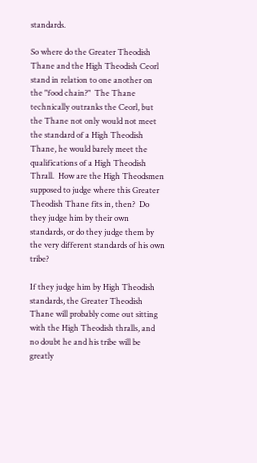standards.

So where do the Greater Theodish Thane and the High Theodish Ceorl stand in relation to one another on the "food chain?"  The Thane technically outranks the Ceorl, but the Thane not only would not meet the standard of a High Theodish Thane, he would barely meet the qualifications of a High Theodish Thrall.  How are the High Theodsmen supposed to judge where this Greater Theodish Thane fits in, then?  Do they judge him by their own standards, or do they judge them by the very different standards of his own tribe?

If they judge him by High Theodish standards, the Greater Theodish Thane will probably come out sitting with the High Theodish thralls, and no doubt he and his tribe will be greatly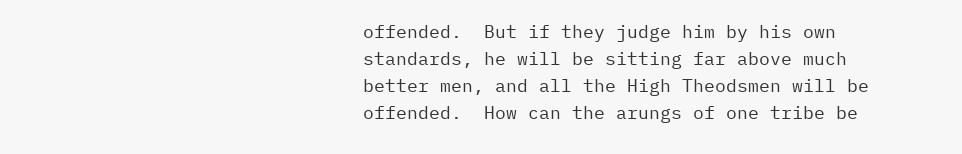offended.  But if they judge him by his own standards, he will be sitting far above much better men, and all the High Theodsmen will be offended.  How can the arungs of one tribe be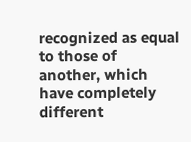recognized as equal to those of another, which have completely different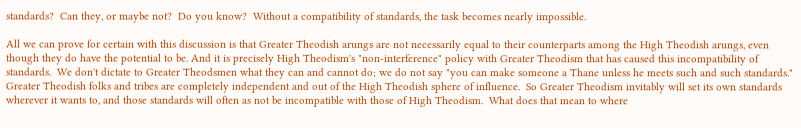standards?  Can they, or maybe not?  Do you know?  Without a compatibility of standards, the task becomes nearly impossible.

All we can prove for certain with this discussion is that Greater Theodish arungs are not necessarily equal to their counterparts among the High Theodish arungs, even though they do have the potential to be. And it is precisely High Theodism's "non-interference" policy with Greater Theodism that has caused this incompatibility of standards.  We don't dictate to Greater Theodsmen what they can and cannot do; we do not say "you can make someone a Thane unless he meets such and such standards."  Greater Theodish folks and tribes are completely independent and out of the High Theodish sphere of influence.  So Greater Theodism invitably will set its own standards wherever it wants to, and those standards will often as not be incompatible with those of High Theodism.  What does that mean to where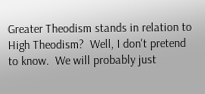Greater Theodism stands in relation to High Theodism?  Well, I don't pretend to know.  We will probably just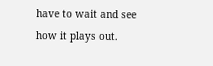have to wait and see how it plays out.